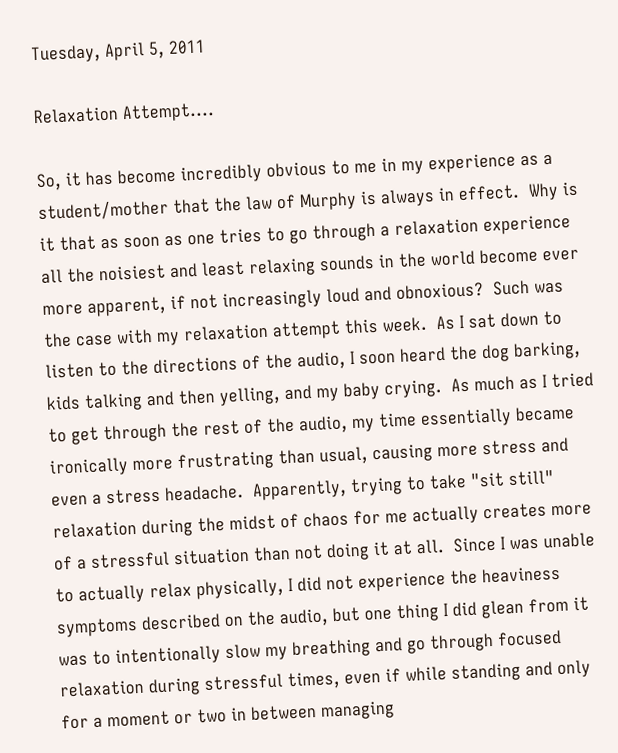Tuesday, April 5, 2011

Relaxation Attempt....

So, it has become incredibly obvious to me in my experience as a student/mother that the law of Murphy is always in effect.  Why is it that as soon as one tries to go through a relaxation experience all the noisiest and least relaxing sounds in the world become ever more apparent, if not increasingly loud and obnoxious?  Such was the case with my relaxation attempt this week.  As I sat down to listen to the directions of the audio, I soon heard the dog barking, kids talking and then yelling, and my baby crying.  As much as I tried to get through the rest of the audio, my time essentially became ironically more frustrating than usual, causing more stress and even a stress headache.  Apparently, trying to take "sit still" relaxation during the midst of chaos for me actually creates more of a stressful situation than not doing it at all.  Since I was unable to actually relax physically, I did not experience the heaviness symptoms described on the audio, but one thing I did glean from it was to intentionally slow my breathing and go through focused relaxation during stressful times, even if while standing and only for a moment or two in between managing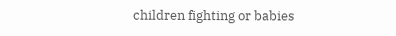children fighting or babies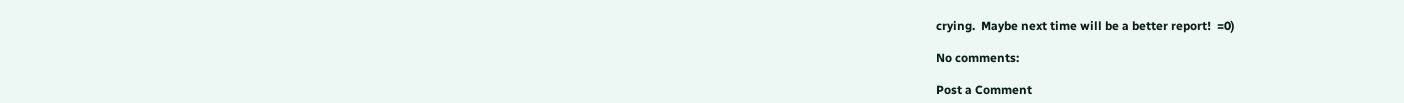crying.  Maybe next time will be a better report!  =0)

No comments:

Post a Comment